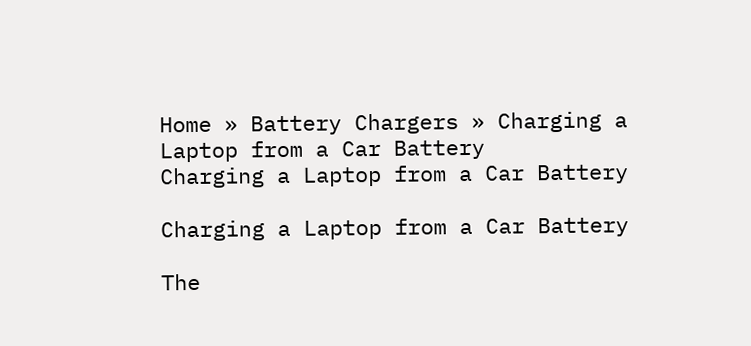Home » Battery Chargers » Charging a Laptop from a Car Battery
Charging a Laptop from a Car Battery

Charging a Laptop from a Car Battery

The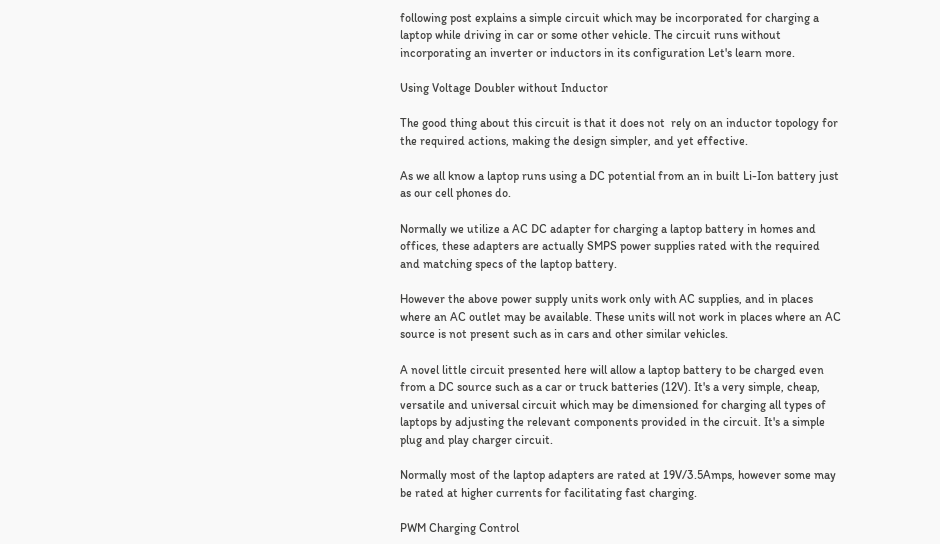following post explains a simple circuit which may be incorporated for charging a laptop while driving in car or some other vehicle. The circuit runs without incorporating an inverter or inductors in its configuration Let's learn more.

Using Voltage Doubler without Inductor

The good thing about this circuit is that it does not  rely on an inductor topology for the required actions, making the design simpler, and yet effective.

As we all know a laptop runs using a DC potential from an in built Li-Ion battery just as our cell phones do.

Normally we utilize a AC DC adapter for charging a laptop battery in homes and offices, these adapters are actually SMPS power supplies rated with the required and matching specs of the laptop battery.

However the above power supply units work only with AC supplies, and in places where an AC outlet may be available. These units will not work in places where an AC source is not present such as in cars and other similar vehicles.

A novel little circuit presented here will allow a laptop battery to be charged even from a DC source such as a car or truck batteries (12V). It's a very simple, cheap, versatile and universal circuit which may be dimensioned for charging all types of laptops by adjusting the relevant components provided in the circuit. It's a simple plug and play charger circuit.

Normally most of the laptop adapters are rated at 19V/3.5Amps, however some may be rated at higher currents for facilitating fast charging.

PWM Charging Control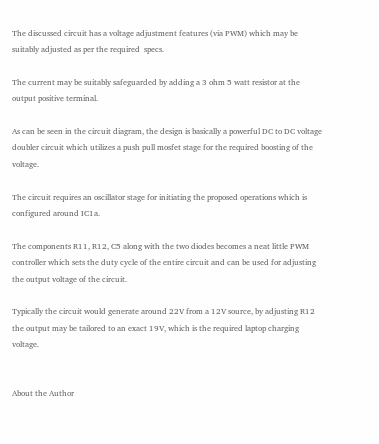The discussed circuit has a voltage adjustment features (via PWM) which may be suitably adjusted as per the required  specs.

The current may be suitably safeguarded by adding a 3 ohm 5 watt resistor at the output positive terminal.

As can be seen in the circuit diagram, the design is basically a powerful DC to DC voltage doubler circuit which utilizes a push pull mosfet stage for the required boosting of the voltage.

The circuit requires an oscillator stage for initiating the proposed operations which is configured around IC1a.

The components R11, R12, C5 along with the two diodes becomes a neat little PWM controller which sets the duty cycle of the entire circuit and can be used for adjusting the output voltage of the circuit.

Typically the circuit would generate around 22V from a 12V source, by adjusting R12 the output may be tailored to an exact 19V, which is the required laptop charging voltage.


About the Author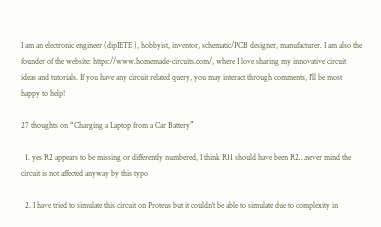I am an electronic engineer (dipIETE ), hobbyist, inventor, schematic/PCB designer, manufacturer. I am also the founder of the website: https://www.homemade-circuits.com/, where I love sharing my innovative circuit ideas and tutorials. If you have any circuit related query, you may interact through comments, I'll be most happy to help!

27 thoughts on “Charging a Laptop from a Car Battery”

  1. yes R2 appears to be missing or differently numbered, I think R11 should have been R2…never mind the circuit is not affected anyway by this typo

  2. I have tried to simulate this circuit on Proteus but it couldn't be able to simulate due to complexity in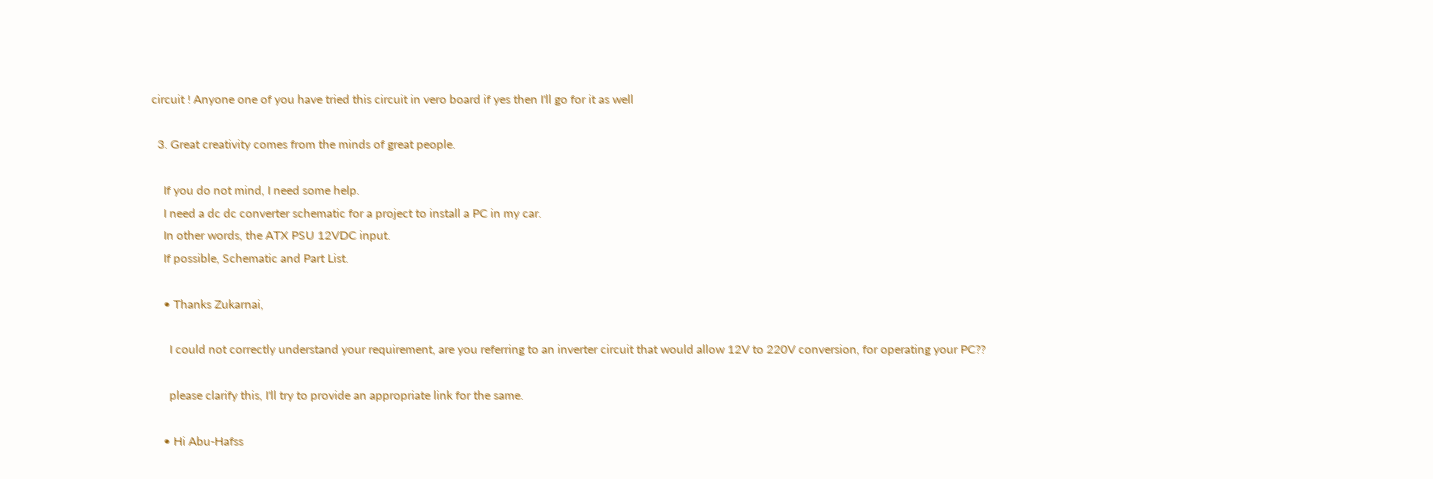circuit ! Anyone one of you have tried this circuit in vero board if yes then I'll go for it as well

  3. Great creativity comes from the minds of great people.

    If you do not mind, I need some help.
    I need a dc dc converter schematic for a project to install a PC in my car.
    In other words, the ATX PSU 12VDC input.
    If possible, Schematic and Part List.

    • Thanks Zukarnai,

      I could not correctly understand your requirement, are you referring to an inverter circuit that would allow 12V to 220V conversion, for operating your PC??

      please clarify this, I'll try to provide an appropriate link for the same.

    • Hi Abu-Hafss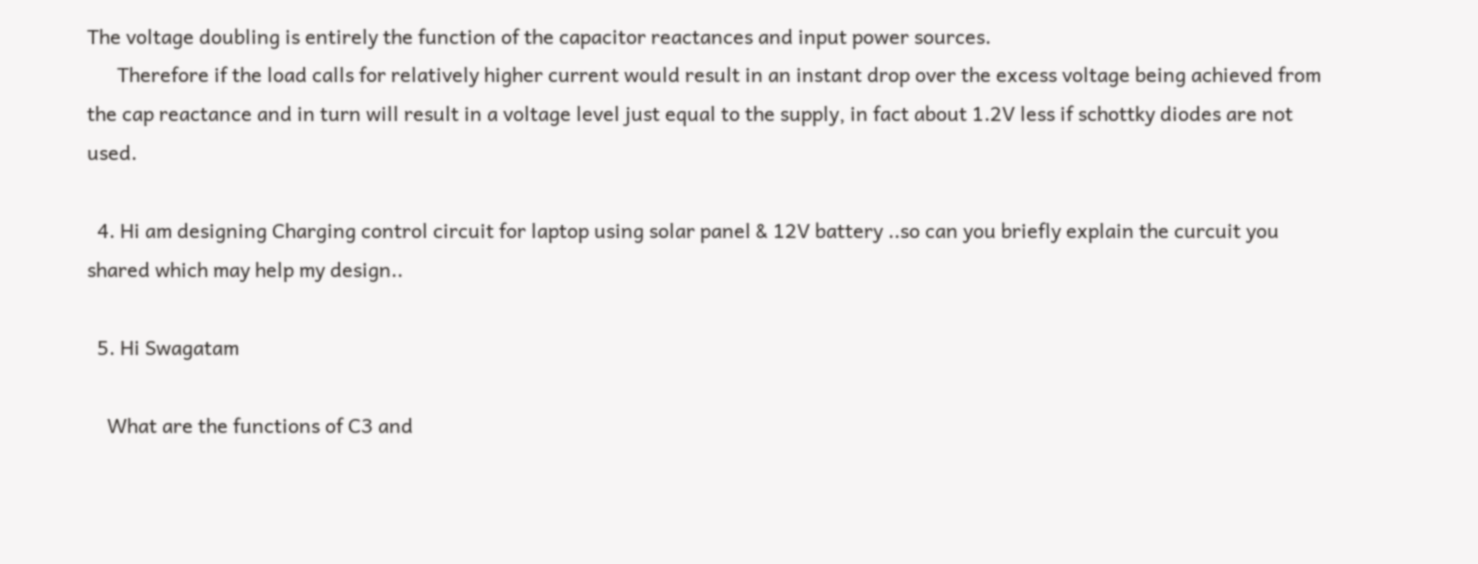The voltage doubling is entirely the function of the capacitor reactances and input power sources.
      Therefore if the load calls for relatively higher current would result in an instant drop over the excess voltage being achieved from the cap reactance and in turn will result in a voltage level just equal to the supply, in fact about 1.2V less if schottky diodes are not used.

  4. Hi am designing Charging control circuit for laptop using solar panel & 12V battery ..so can you briefly explain the curcuit you shared which may help my design..

  5. Hi Swagatam

    What are the functions of C3 and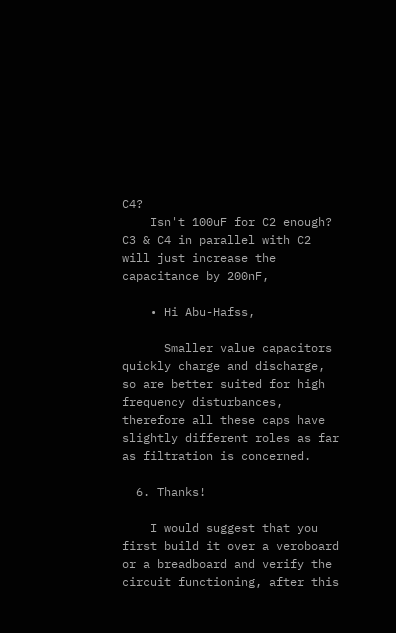C4?
    Isn't 100uF for C2 enough? C3 & C4 in parallel with C2 will just increase the capacitance by 200nF,

    • Hi Abu-Hafss,

      Smaller value capacitors quickly charge and discharge, so are better suited for high frequency disturbances, therefore all these caps have slightly different roles as far as filtration is concerned.

  6. Thanks!

    I would suggest that you first build it over a veroboard or a breadboard and verify the circuit functioning, after this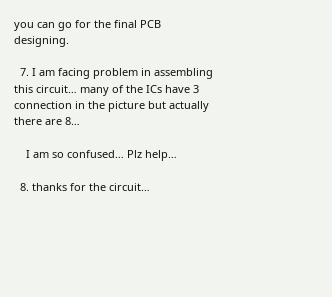you can go for the final PCB designing.

  7. I am facing problem in assembling this circuit… many of the ICs have 3 connection in the picture but actually there are 8…

    I am so confused… Plz help…

  8. thanks for the circuit…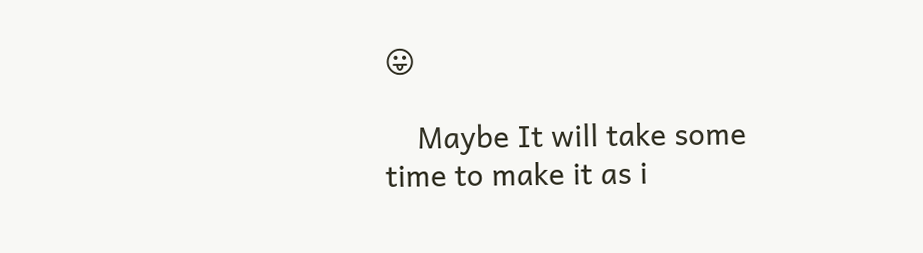😛

    Maybe It will take some time to make it as i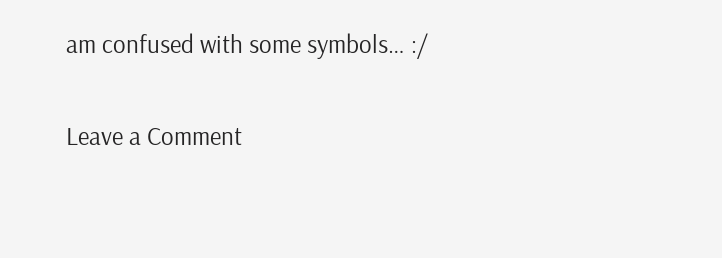am confused with some symbols… :/

Leave a Comment